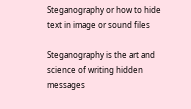Steganography or how to hide text in image or sound files

Steganography is the art and science of writing hidden messages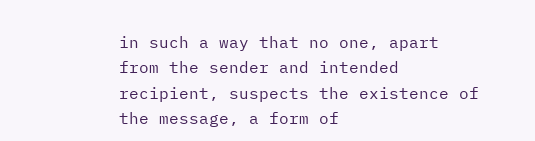in such a way that no one, apart from the sender and intended recipient, suspects the existence of the message, a form of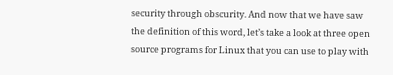security through obscurity. And now that we have saw the definition of this word, let’s take a look at three open source programs for Linux that you can use to play with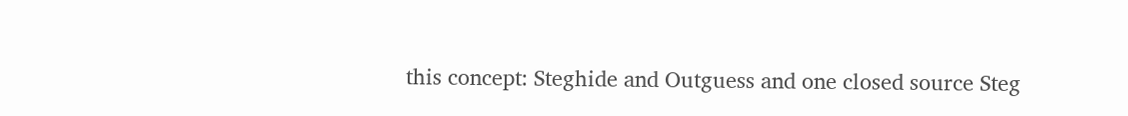this concept: Steghide and Outguess and one closed source Steg